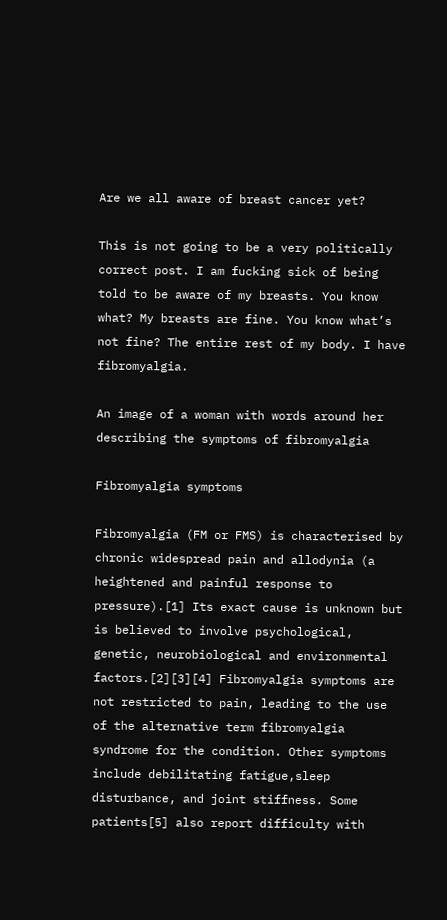Are we all aware of breast cancer yet?

This is not going to be a very politically correct post. I am fucking sick of being told to be aware of my breasts. You know what? My breasts are fine. You know what’s not fine? The entire rest of my body. I have fibromyalgia.

An image of a woman with words around her describing the symptoms of fibromyalgia

Fibromyalgia symptoms

Fibromyalgia (FM or FMS) is characterised by chronic widespread pain and allodynia (a heightened and painful response to pressure).[1] Its exact cause is unknown but is believed to involve psychological, genetic, neurobiological and environmental factors.[2][3][4] Fibromyalgia symptoms are not restricted to pain, leading to the use of the alternative term fibromyalgia syndrome for the condition. Other symptoms include debilitating fatigue,sleep disturbance, and joint stiffness. Some patients[5] also report difficulty with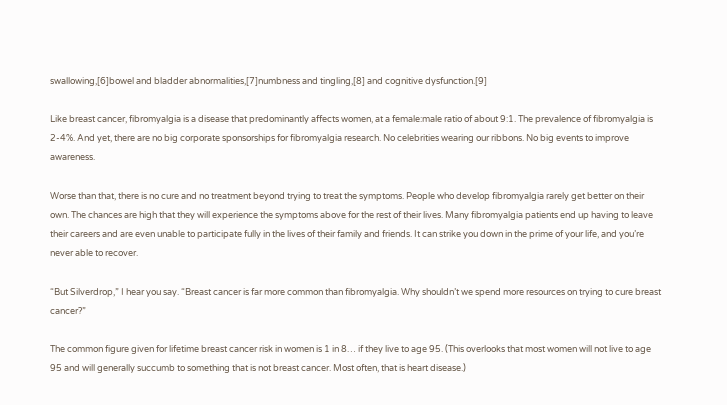swallowing,[6]bowel and bladder abnormalities,[7]numbness and tingling,[8] and cognitive dysfunction.[9]

Like breast cancer, fibromyalgia is a disease that predominantly affects women, at a female:male ratio of about 9:1. The prevalence of fibromyalgia is 2-4%. And yet, there are no big corporate sponsorships for fibromyalgia research. No celebrities wearing our ribbons. No big events to improve awareness.

Worse than that, there is no cure and no treatment beyond trying to treat the symptoms. People who develop fibromyalgia rarely get better on their own. The chances are high that they will experience the symptoms above for the rest of their lives. Many fibromyalgia patients end up having to leave their careers and are even unable to participate fully in the lives of their family and friends. It can strike you down in the prime of your life, and you’re never able to recover.

“But Silverdrop,” I hear you say. “Breast cancer is far more common than fibromyalgia. Why shouldn’t we spend more resources on trying to cure breast cancer?”

The common figure given for lifetime breast cancer risk in women is 1 in 8… if they live to age 95. (This overlooks that most women will not live to age 95 and will generally succumb to something that is not breast cancer. Most often, that is heart disease.)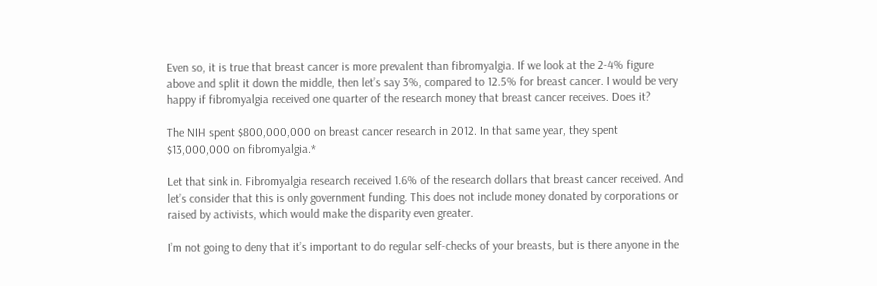Even so, it is true that breast cancer is more prevalent than fibromyalgia. If we look at the 2-4% figure above and split it down the middle, then let’s say 3%, compared to 12.5% for breast cancer. I would be very happy if fibromyalgia received one quarter of the research money that breast cancer receives. Does it?

The NIH spent $800,000,000 on breast cancer research in 2012. In that same year, they spent $13,000,000 on fibromyalgia.*

Let that sink in. Fibromyalgia research received 1.6% of the research dollars that breast cancer received. And let’s consider that this is only government funding. This does not include money donated by corporations or raised by activists, which would make the disparity even greater.

I’m not going to deny that it’s important to do regular self-checks of your breasts, but is there anyone in the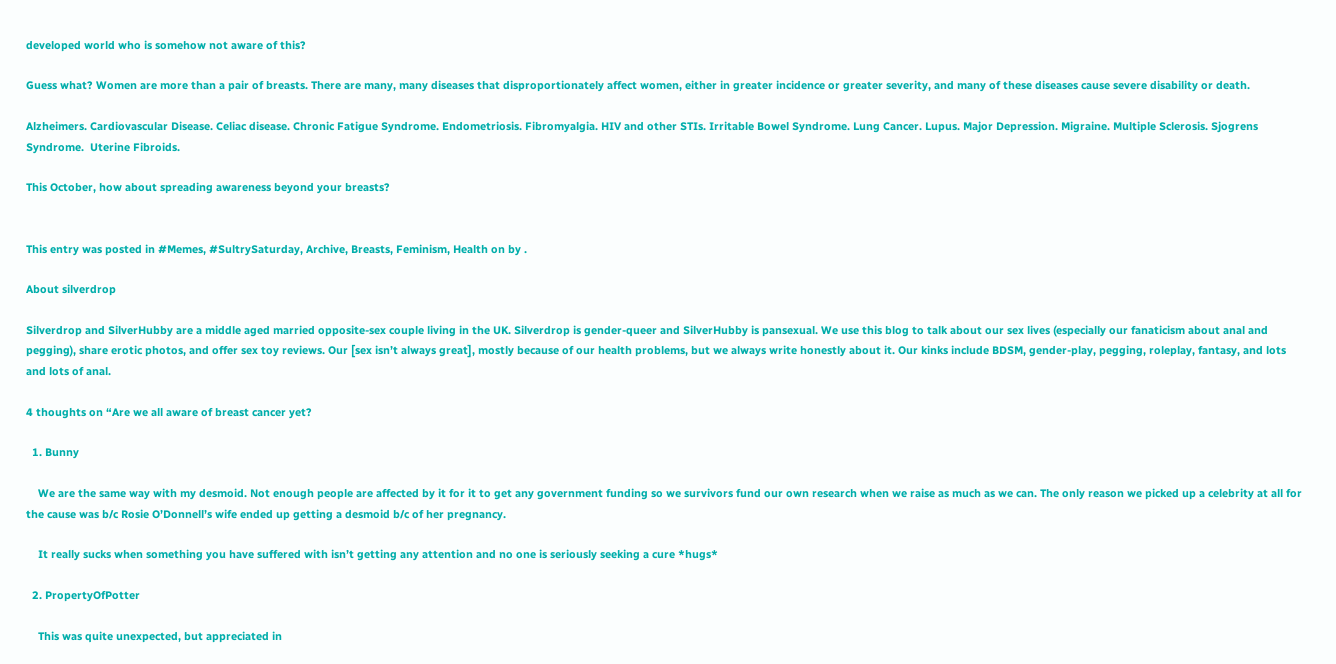developed world who is somehow not aware of this?

Guess what? Women are more than a pair of breasts. There are many, many diseases that disproportionately affect women, either in greater incidence or greater severity, and many of these diseases cause severe disability or death.

Alzheimers. Cardiovascular Disease. Celiac disease. Chronic Fatigue Syndrome. Endometriosis. Fibromyalgia. HIV and other STIs. Irritable Bowel Syndrome. Lung Cancer. Lupus. Major Depression. Migraine. Multiple Sclerosis. Sjogrens Syndrome.  Uterine Fibroids.

This October, how about spreading awareness beyond your breasts?


This entry was posted in #Memes, #SultrySaturday, Archive, Breasts, Feminism, Health on by .

About silverdrop

Silverdrop and SilverHubby are a middle aged married opposite-sex couple living in the UK. Silverdrop is gender-queer and SilverHubby is pansexual. We use this blog to talk about our sex lives (especially our fanaticism about anal and pegging), share erotic photos, and offer sex toy reviews. Our [sex isn’t always great], mostly because of our health problems, but we always write honestly about it. Our kinks include BDSM, gender-play, pegging, roleplay, fantasy, and lots and lots of anal.

4 thoughts on “Are we all aware of breast cancer yet?

  1. Bunny

    We are the same way with my desmoid. Not enough people are affected by it for it to get any government funding so we survivors fund our own research when we raise as much as we can. The only reason we picked up a celebrity at all for the cause was b/c Rosie O’Donnell’s wife ended up getting a desmoid b/c of her pregnancy.

    It really sucks when something you have suffered with isn’t getting any attention and no one is seriously seeking a cure *hugs*

  2. PropertyOfPotter

    This was quite unexpected, but appreciated in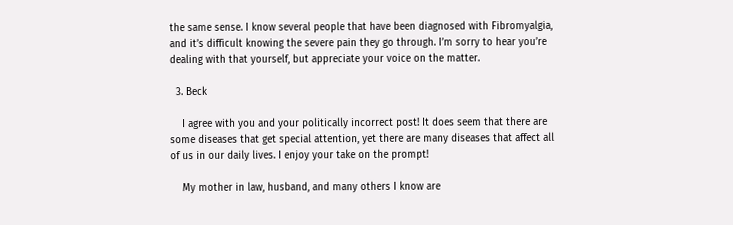the same sense. I know several people that have been diagnosed with Fibromyalgia, and it’s difficult knowing the severe pain they go through. I’m sorry to hear you’re dealing with that yourself, but appreciate your voice on the matter.

  3. Beck

    I agree with you and your politically incorrect post! It does seem that there are some diseases that get special attention, yet there are many diseases that affect all of us in our daily lives. I enjoy your take on the prompt!

    My mother in law, husband, and many others I know are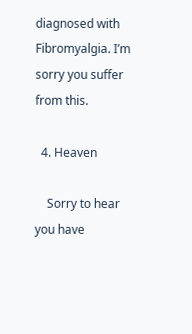diagnosed with Fibromyalgia. I’m sorry you suffer from this.

  4. Heaven

    Sorry to hear you have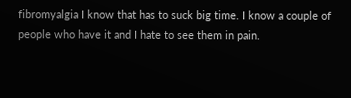fibromyalgia I know that has to suck big time. I know a couple of people who have it and I hate to see them in pain.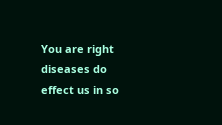You are right diseases do effect us in so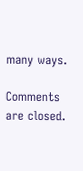many ways.

Comments are closed.